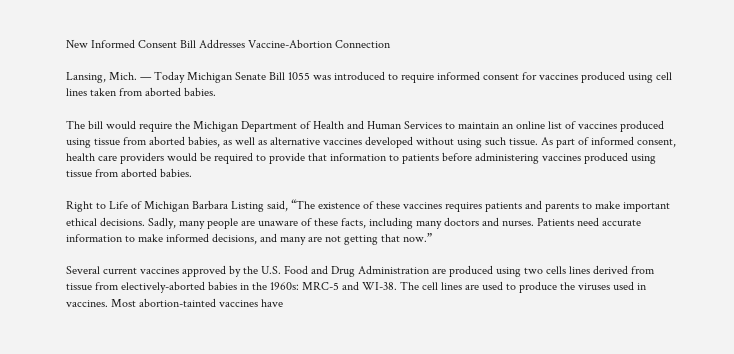New Informed Consent Bill Addresses Vaccine-Abortion Connection

Lansing, Mich. — Today Michigan Senate Bill 1055 was introduced to require informed consent for vaccines produced using cell lines taken from aborted babies.

The bill would require the Michigan Department of Health and Human Services to maintain an online list of vaccines produced using tissue from aborted babies, as well as alternative vaccines developed without using such tissue. As part of informed consent, health care providers would be required to provide that information to patients before administering vaccines produced using tissue from aborted babies.

Right to Life of Michigan Barbara Listing said, “The existence of these vaccines requires patients and parents to make important ethical decisions. Sadly, many people are unaware of these facts, including many doctors and nurses. Patients need accurate information to make informed decisions, and many are not getting that now.”

Several current vaccines approved by the U.S. Food and Drug Administration are produced using two cells lines derived from tissue from electively-aborted babies in the 1960s: MRC-5 and WI-38. The cell lines are used to produce the viruses used in vaccines. Most abortion-tainted vaccines have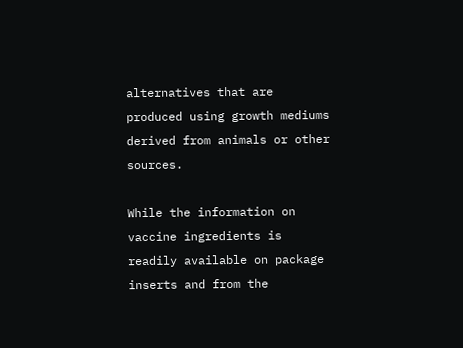alternatives that are produced using growth mediums derived from animals or other sources.

While the information on vaccine ingredients is readily available on package inserts and from the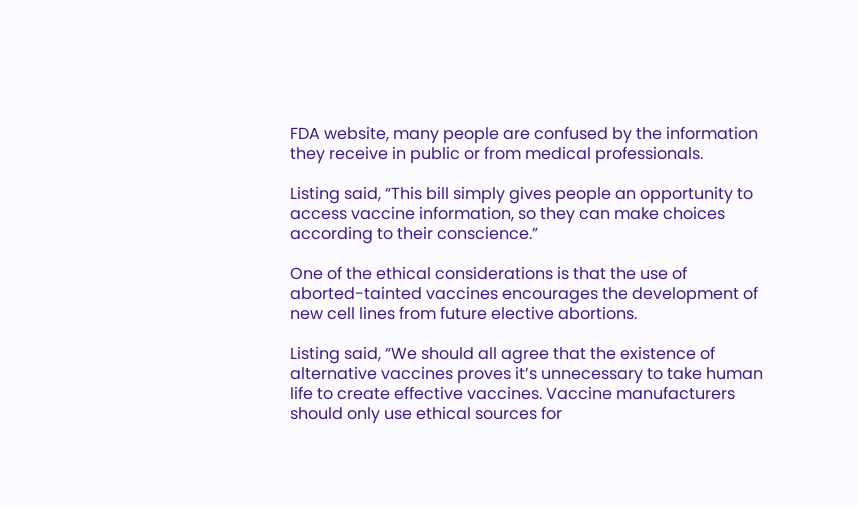FDA website, many people are confused by the information they receive in public or from medical professionals.

Listing said, “This bill simply gives people an opportunity to access vaccine information, so they can make choices according to their conscience.”

One of the ethical considerations is that the use of aborted-tainted vaccines encourages the development of new cell lines from future elective abortions.

Listing said, “We should all agree that the existence of alternative vaccines proves it’s unnecessary to take human life to create effective vaccines. Vaccine manufacturers should only use ethical sources for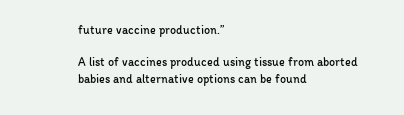future vaccine production.”

A list of vaccines produced using tissue from aborted babies and alternative options can be found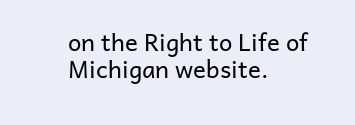on the Right to Life of Michigan website.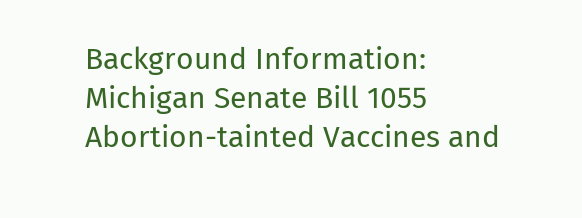Background Information:
Michigan Senate Bill 1055
Abortion-tainted Vaccines and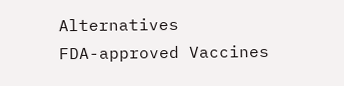Alternatives
FDA-approved Vaccines